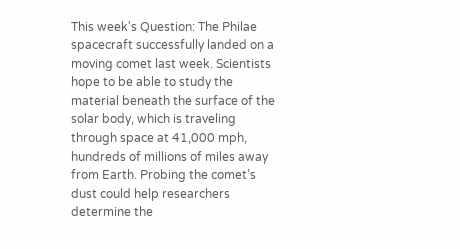This week's Question: The Philae spacecraft successfully landed on a moving comet last week. Scientists hope to be able to study the material beneath the surface of the solar body, which is traveling through space at 41,000 mph, hundreds of millions of miles away from Earth. Probing the comet’s dust could help researchers determine the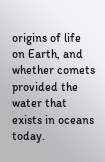origins of life on Earth, and whether comets provided the water that exists in oceans today.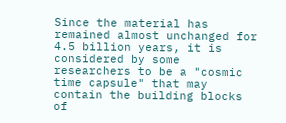Since the material has remained almost unchanged for 4.5 billion years, it is considered by some researchers to be a "cosmic time capsule" that may contain the building blocks of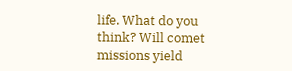life. What do you think? Will comet missions yield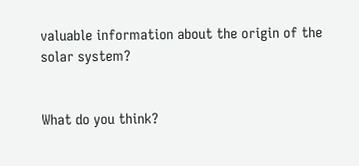valuable information about the origin of the solar system?


What do you think?